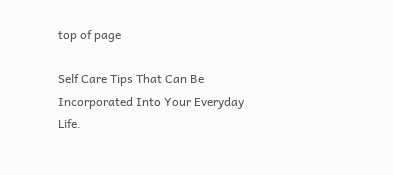top of page

Self Care Tips That Can Be Incorporated Into Your Everyday Life.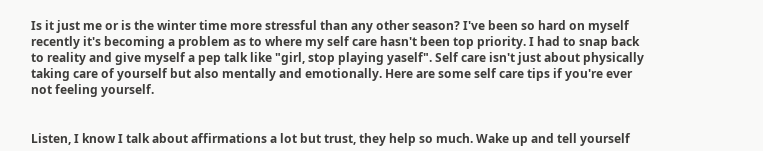Is it just me or is the winter time more stressful than any other season? I've been so hard on myself recently it's becoming a problem as to where my self care hasn't been top priority. I had to snap back to reality and give myself a pep talk like "girl, stop playing yaself". Self care isn't just about physically taking care of yourself but also mentally and emotionally. Here are some self care tips if you're ever not feeling yourself.


Listen, I know I talk about affirmations a lot but trust, they help so much. Wake up and tell yourself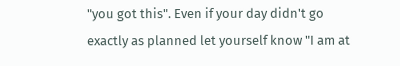"you got this". Even if your day didn't go exactly as planned let yourself know "I am at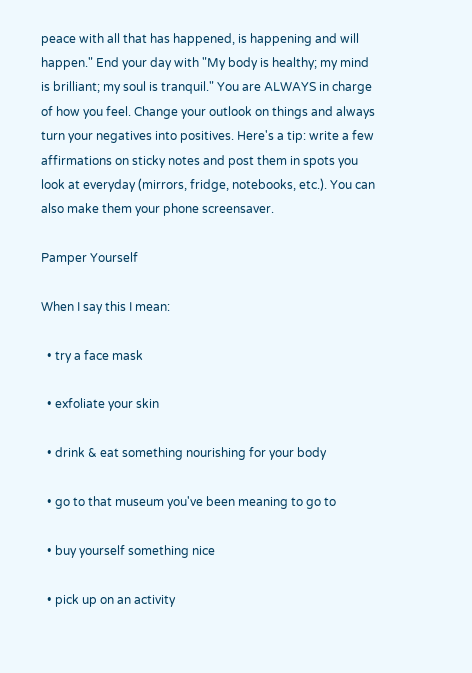peace with all that has happened, is happening and will happen." End your day with "My body is healthy; my mind is brilliant; my soul is tranquil." You are ALWAYS in charge of how you feel. Change your outlook on things and always turn your negatives into positives. Here's a tip: write a few affirmations on sticky notes and post them in spots you look at everyday (mirrors, fridge, notebooks, etc.). You can also make them your phone screensaver.

Pamper Yourself

When I say this I mean:

  • try a face mask

  • exfoliate your skin

  • drink & eat something nourishing for your body

  • go to that museum you've been meaning to go to

  • buy yourself something nice

  • pick up on an activity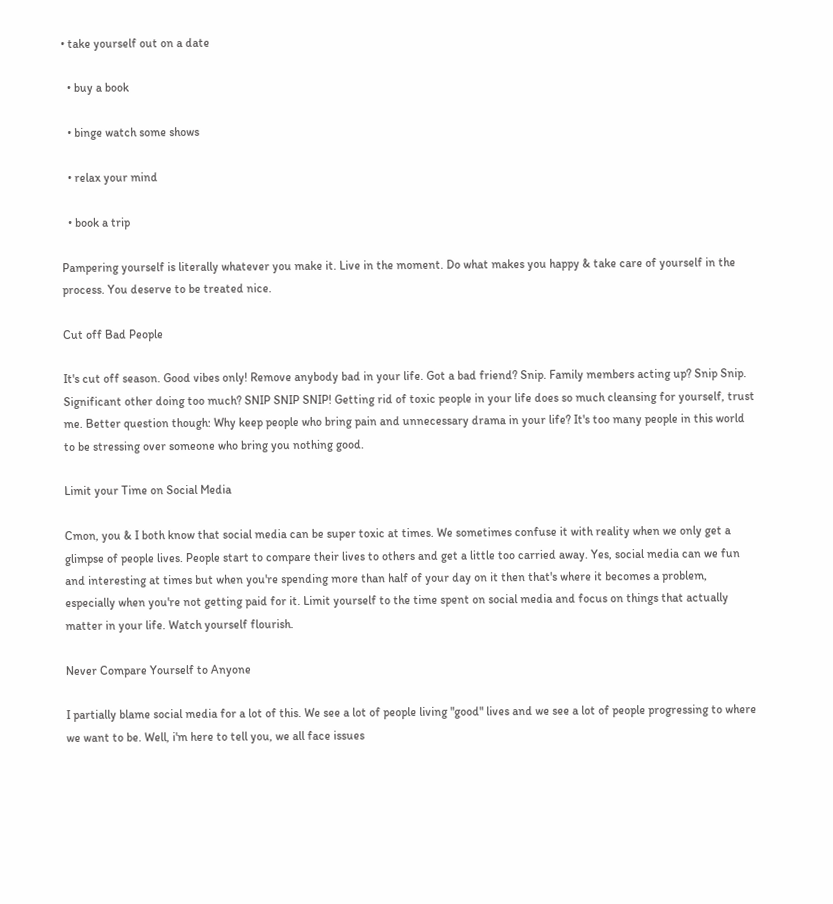• take yourself out on a date

  • buy a book

  • binge watch some shows

  • relax your mind

  • book a trip

Pampering yourself is literally whatever you make it. Live in the moment. Do what makes you happy & take care of yourself in the process. You deserve to be treated nice.

Cut off Bad People

It's cut off season. Good vibes only! Remove anybody bad in your life. Got a bad friend? Snip. Family members acting up? Snip Snip. Significant other doing too much? SNIP SNIP SNIP! Getting rid of toxic people in your life does so much cleansing for yourself, trust me. Better question though: Why keep people who bring pain and unnecessary drama in your life? It's too many people in this world to be stressing over someone who bring you nothing good.

Limit your Time on Social Media

Cmon, you & I both know that social media can be super toxic at times. We sometimes confuse it with reality when we only get a glimpse of people lives. People start to compare their lives to others and get a little too carried away. Yes, social media can we fun and interesting at times but when you're spending more than half of your day on it then that's where it becomes a problem, especially when you're not getting paid for it. Limit yourself to the time spent on social media and focus on things that actually matter in your life. Watch yourself flourish.

Never Compare Yourself to Anyone

I partially blame social media for a lot of this. We see a lot of people living "good" lives and we see a lot of people progressing to where we want to be. Well, i'm here to tell you, we all face issues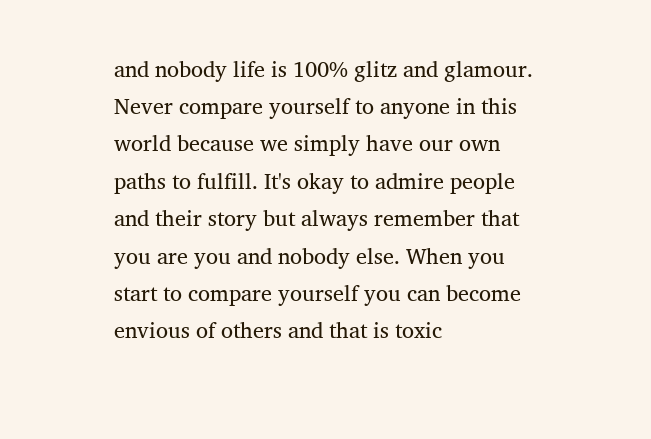and nobody life is 100% glitz and glamour. Never compare yourself to anyone in this world because we simply have our own paths to fulfill. It's okay to admire people and their story but always remember that you are you and nobody else. When you start to compare yourself you can become envious of others and that is toxic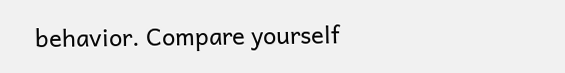behavior. Compare yourself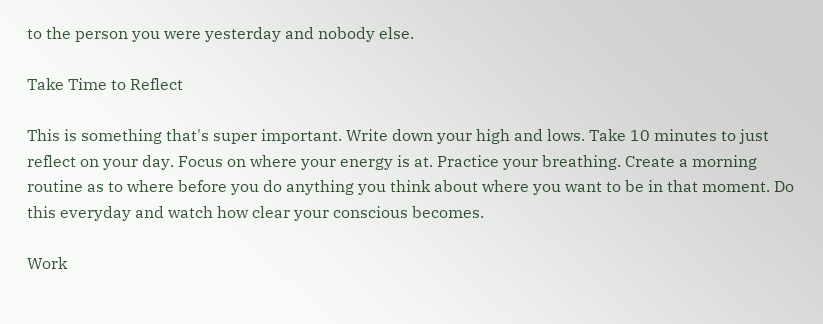to the person you were yesterday and nobody else.

Take Time to Reflect

This is something that's super important. Write down your high and lows. Take 10 minutes to just reflect on your day. Focus on where your energy is at. Practice your breathing. Create a morning routine as to where before you do anything you think about where you want to be in that moment. Do this everyday and watch how clear your conscious becomes.

Work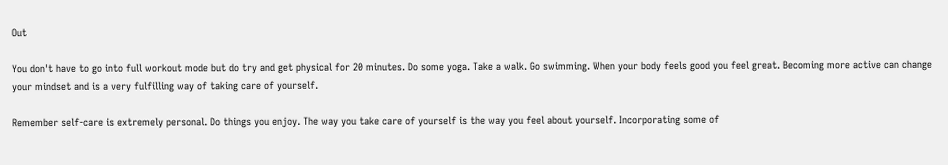Out

You don't have to go into full workout mode but do try and get physical for 20 minutes. Do some yoga. Take a walk. Go swimming. When your body feels good you feel great. Becoming more active can change your mindset and is a very fulfilling way of taking care of yourself.

Remember self-care is extremely personal. Do things you enjoy. The way you take care of yourself is the way you feel about yourself. Incorporating some of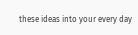these ideas into your every day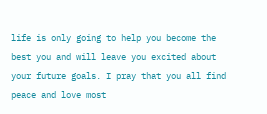life is only going to help you become the best you and will leave you excited about your future goals. I pray that you all find peace and love most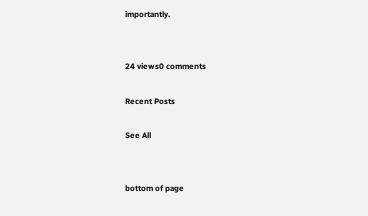importantly.


24 views0 comments

Recent Posts

See All


bottom of page